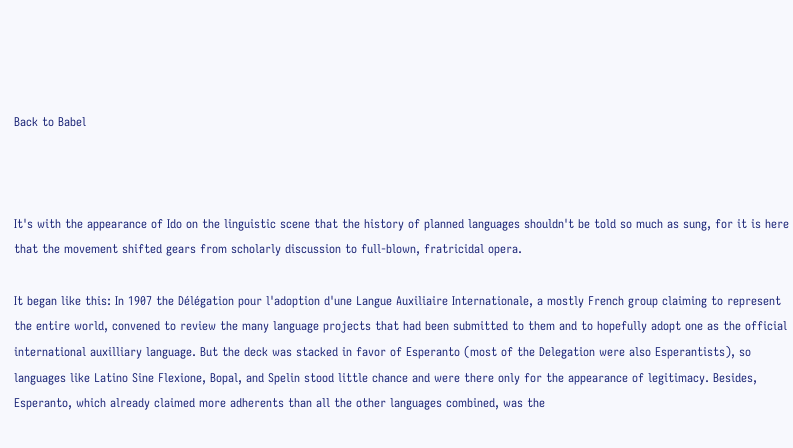Back to Babel



It's with the appearance of Ido on the linguistic scene that the history of planned languages shouldn't be told so much as sung, for it is here that the movement shifted gears from scholarly discussion to full-blown, fratricidal opera.

It began like this: In 1907 the Délégation pour l'adoption d'une Langue Auxiliaire Internationale, a mostly French group claiming to represent the entire world, convened to review the many language projects that had been submitted to them and to hopefully adopt one as the official international auxilliary language. But the deck was stacked in favor of Esperanto (most of the Delegation were also Esperantists), so languages like Latino Sine Flexione, Bopal, and Spelin stood little chance and were there only for the appearance of legitimacy. Besides, Esperanto, which already claimed more adherents than all the other languages combined, was the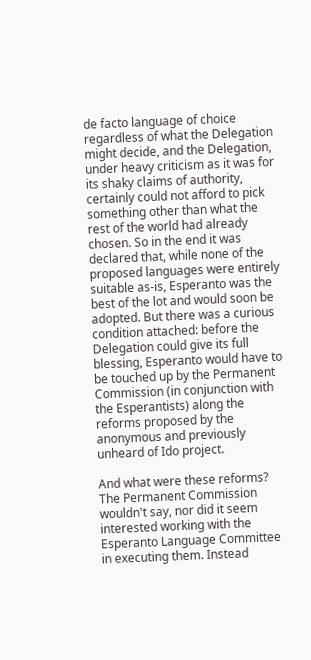de facto language of choice regardless of what the Delegation might decide, and the Delegation, under heavy criticism as it was for its shaky claims of authority, certainly could not afford to pick something other than what the rest of the world had already chosen. So in the end it was declared that, while none of the proposed languages were entirely suitable as-is, Esperanto was the best of the lot and would soon be adopted. But there was a curious condition attached: before the Delegation could give its full blessing, Esperanto would have to be touched up by the Permanent Commission (in conjunction with the Esperantists) along the reforms proposed by the anonymous and previously unheard of Ido project.

And what were these reforms? The Permanent Commission wouldn't say, nor did it seem interested working with the Esperanto Language Committee in executing them. Instead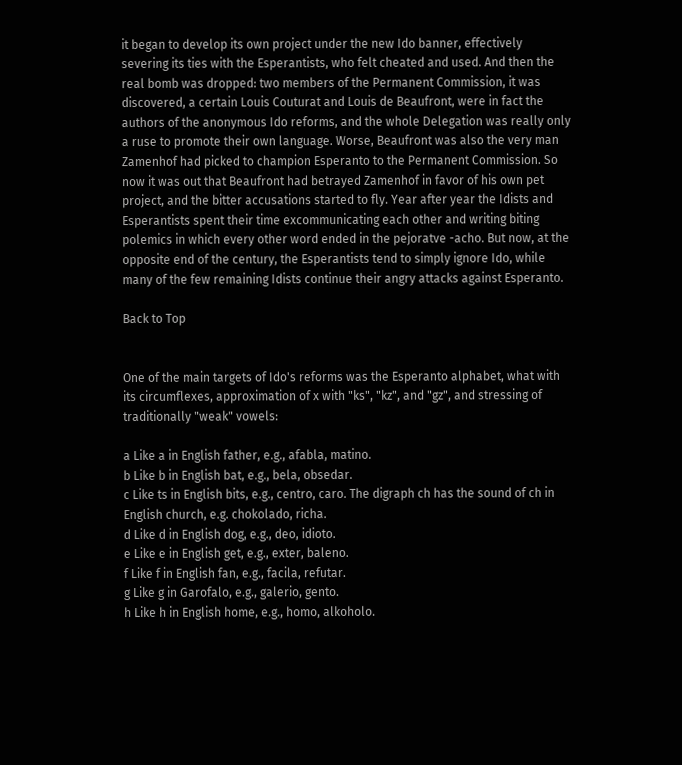it began to develop its own project under the new Ido banner, effectively severing its ties with the Esperantists, who felt cheated and used. And then the real bomb was dropped: two members of the Permanent Commission, it was discovered, a certain Louis Couturat and Louis de Beaufront, were in fact the authors of the anonymous Ido reforms, and the whole Delegation was really only a ruse to promote their own language. Worse, Beaufront was also the very man Zamenhof had picked to champion Esperanto to the Permanent Commission. So now it was out that Beaufront had betrayed Zamenhof in favor of his own pet project, and the bitter accusations started to fly. Year after year the Idists and Esperantists spent their time excommunicating each other and writing biting polemics in which every other word ended in the pejoratve -acho. But now, at the opposite end of the century, the Esperantists tend to simply ignore Ido, while many of the few remaining Idists continue their angry attacks against Esperanto.

Back to Top


One of the main targets of Ido's reforms was the Esperanto alphabet, what with its circumflexes, approximation of x with "ks", "kz", and "gz", and stressing of traditionally "weak" vowels:

a Like a in English father, e.g., afabla, matino.
b Like b in English bat, e.g., bela, obsedar.
c Like ts in English bits, e.g., centro, caro. The digraph ch has the sound of ch in English church, e.g. chokolado, richa.
d Like d in English dog, e.g., deo, idioto.
e Like e in English get, e.g., exter, baleno.
f Like f in English fan, e.g., facila, refutar.
g Like g in Garofalo, e.g., galerio, gento.
h Like h in English home, e.g., homo, alkoholo.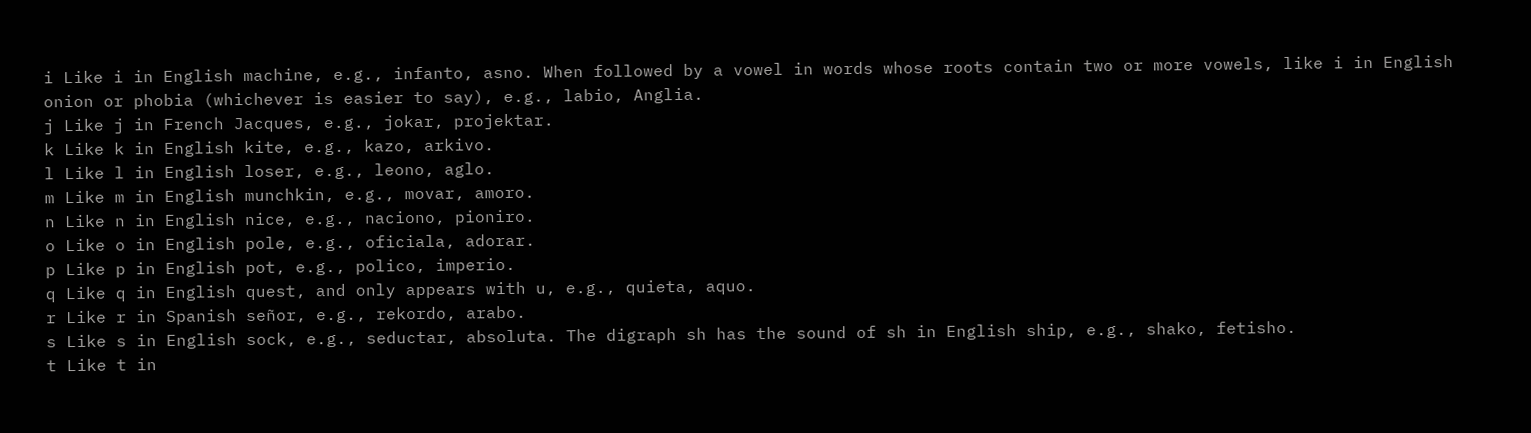i Like i in English machine, e.g., infanto, asno. When followed by a vowel in words whose roots contain two or more vowels, like i in English onion or phobia (whichever is easier to say), e.g., labio, Anglia.
j Like j in French Jacques, e.g., jokar, projektar.
k Like k in English kite, e.g., kazo, arkivo.
l Like l in English loser, e.g., leono, aglo.
m Like m in English munchkin, e.g., movar, amoro.
n Like n in English nice, e.g., naciono, pioniro.
o Like o in English pole, e.g., oficiala, adorar.
p Like p in English pot, e.g., polico, imperio.
q Like q in English quest, and only appears with u, e.g., quieta, aquo.
r Like r in Spanish señor, e.g., rekordo, arabo.
s Like s in English sock, e.g., seductar, absoluta. The digraph sh has the sound of sh in English ship, e.g., shako, fetisho.
t Like t in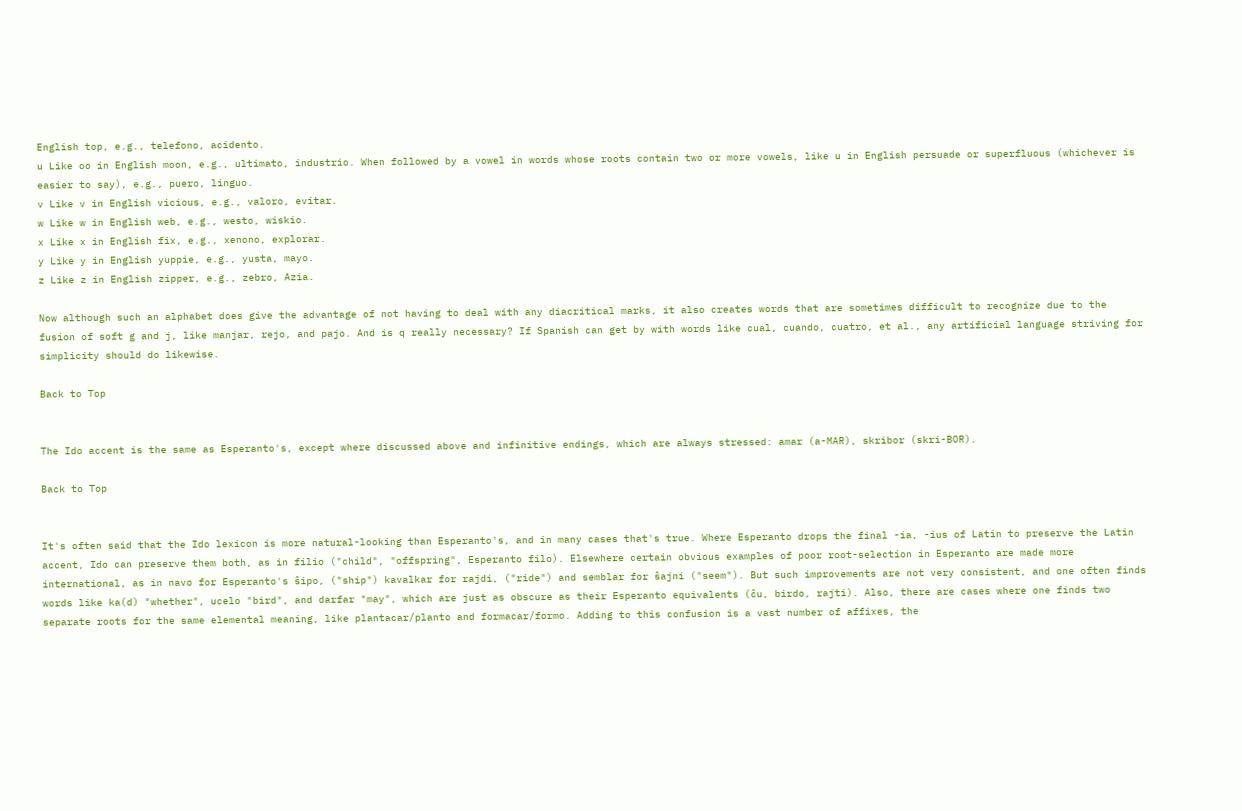English top, e.g., telefono, acidento.
u Like oo in English moon, e.g., ultimato, industrio. When followed by a vowel in words whose roots contain two or more vowels, like u in English persuade or superfluous (whichever is easier to say), e.g., puero, linguo.
v Like v in English vicious, e.g., valoro, evitar.
w Like w in English web, e.g., westo, wiskio.
x Like x in English fix, e.g., xenono, explorar.
y Like y in English yuppie, e.g., yusta, mayo.
z Like z in English zipper, e.g., zebro, Azia.

Now although such an alphabet does give the advantage of not having to deal with any diacritical marks, it also creates words that are sometimes difficult to recognize due to the fusion of soft g and j, like manjar, rejo, and pajo. And is q really necessary? If Spanish can get by with words like cual, cuando, cuatro, et al., any artificial language striving for simplicity should do likewise.

Back to Top


The Ido accent is the same as Esperanto's, except where discussed above and infinitive endings, which are always stressed: amar (a-MAR), skribor (skri-BOR).

Back to Top


It's often said that the Ido lexicon is more natural-looking than Esperanto's, and in many cases that's true. Where Esperanto drops the final -ia, -ius of Latin to preserve the Latin accent, Ido can preserve them both, as in filio ("child", "offspring", Esperanto filo). Elsewhere certain obvious examples of poor root-selection in Esperanto are made more international, as in navo for Esperanto's ŝipo, ("ship") kavalkar for rajdi, ("ride") and semblar for ŝajni ("seem"). But such improvements are not very consistent, and one often finds words like ka(d) "whether", ucelo "bird", and darfar "may", which are just as obscure as their Esperanto equivalents (ĉu, birdo, rajti). Also, there are cases where one finds two separate roots for the same elemental meaning, like plantacar/planto and formacar/formo. Adding to this confusion is a vast number of affixes, the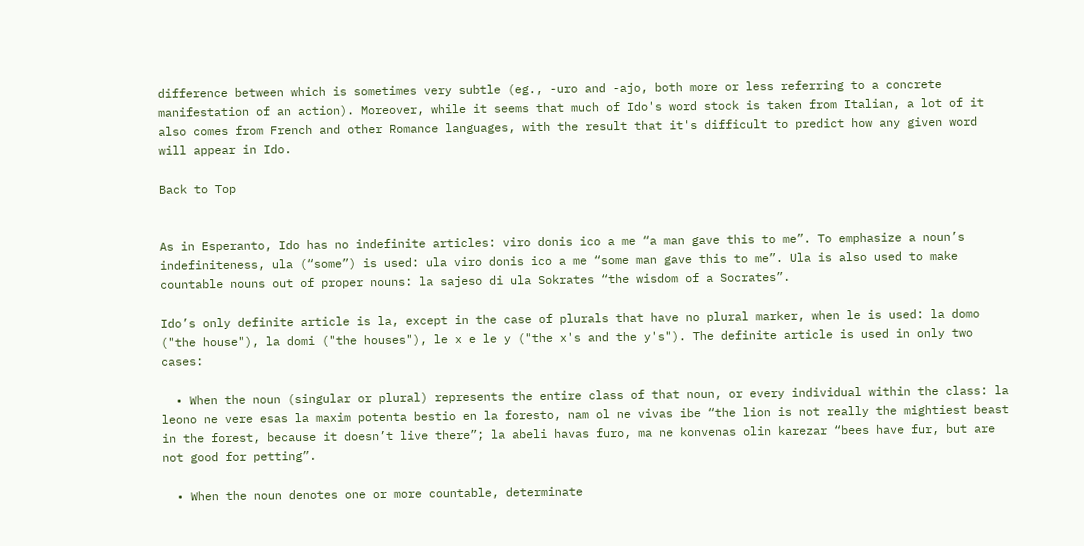difference between which is sometimes very subtle (eg., -uro and -ajo, both more or less referring to a concrete manifestation of an action). Moreover, while it seems that much of Ido's word stock is taken from Italian, a lot of it also comes from French and other Romance languages, with the result that it's difficult to predict how any given word will appear in Ido.

Back to Top


As in Esperanto, Ido has no indefinite articles: viro donis ico a me “a man gave this to me”. To emphasize a noun’s indefiniteness, ula (“some”) is used: ula viro donis ico a me “some man gave this to me”. Ula is also used to make countable nouns out of proper nouns: la sajeso di ula Sokrates “the wisdom of a Socrates”.

Ido’s only definite article is la, except in the case of plurals that have no plural marker, when le is used: la domo ("the house"), la domi ("the houses"), le x e le y ("the x's and the y's"). The definite article is used in only two cases:

  • When the noun (singular or plural) represents the entire class of that noun, or every individual within the class: la leono ne vere esas la maxim potenta bestio en la foresto, nam ol ne vivas ibe “the lion is not really the mightiest beast in the forest, because it doesn’t live there”; la abeli havas furo, ma ne konvenas olin karezar “bees have fur, but are not good for petting”.

  • When the noun denotes one or more countable, determinate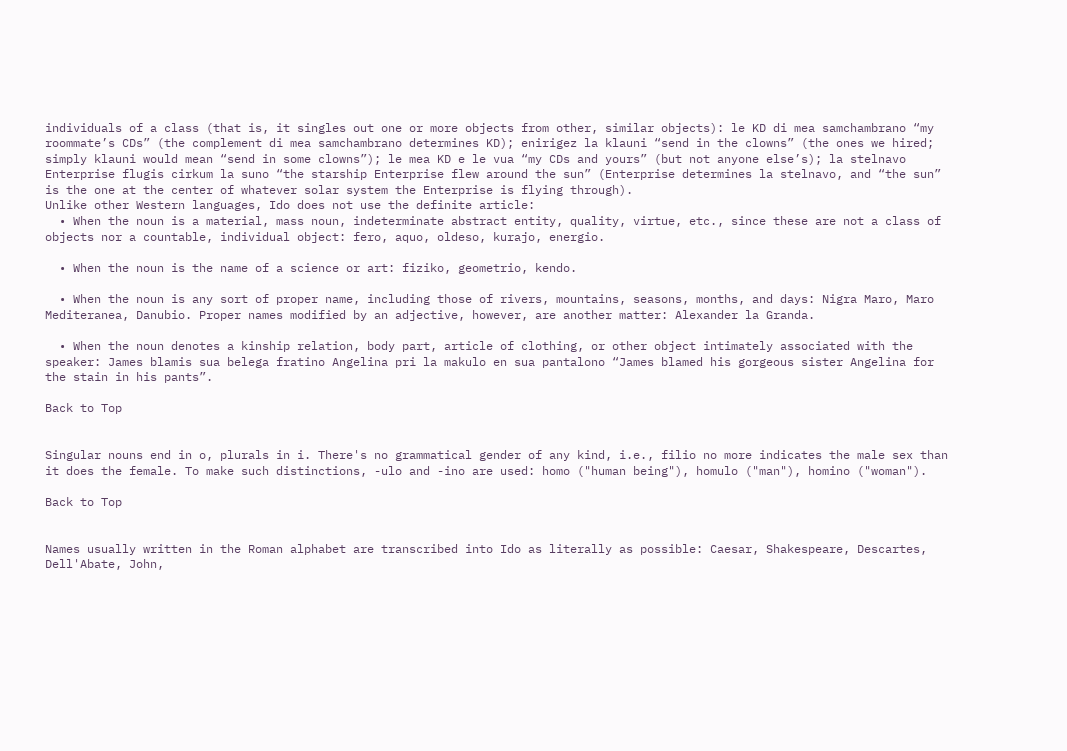individuals of a class (that is, it singles out one or more objects from other, similar objects): le KD di mea samchambrano “my roommate’s CDs” (the complement di mea samchambrano determines KD); enirigez la klauni “send in the clowns” (the ones we hired; simply klauni would mean “send in some clowns”); le mea KD e le vua “my CDs and yours” (but not anyone else’s); la stelnavo Enterprise flugis cirkum la suno “the starship Enterprise flew around the sun” (Enterprise determines la stelnavo, and “the sun” is the one at the center of whatever solar system the Enterprise is flying through).
Unlike other Western languages, Ido does not use the definite article:
  • When the noun is a material, mass noun, indeterminate abstract entity, quality, virtue, etc., since these are not a class of objects nor a countable, individual object: fero, aquo, oldeso, kurajo, energio.

  • When the noun is the name of a science or art: fiziko, geometrio, kendo.

  • When the noun is any sort of proper name, including those of rivers, mountains, seasons, months, and days: Nigra Maro, Maro Mediteranea, Danubio. Proper names modified by an adjective, however, are another matter: Alexander la Granda.

  • When the noun denotes a kinship relation, body part, article of clothing, or other object intimately associated with the speaker: James blamis sua belega fratino Angelina pri la makulo en sua pantalono “James blamed his gorgeous sister Angelina for the stain in his pants”.

Back to Top


Singular nouns end in o, plurals in i. There's no grammatical gender of any kind, i.e., filio no more indicates the male sex than it does the female. To make such distinctions, -ulo and -ino are used: homo ("human being"), homulo ("man"), homino ("woman").

Back to Top


Names usually written in the Roman alphabet are transcribed into Ido as literally as possible: Caesar, Shakespeare, Descartes, Dell'Abate, John,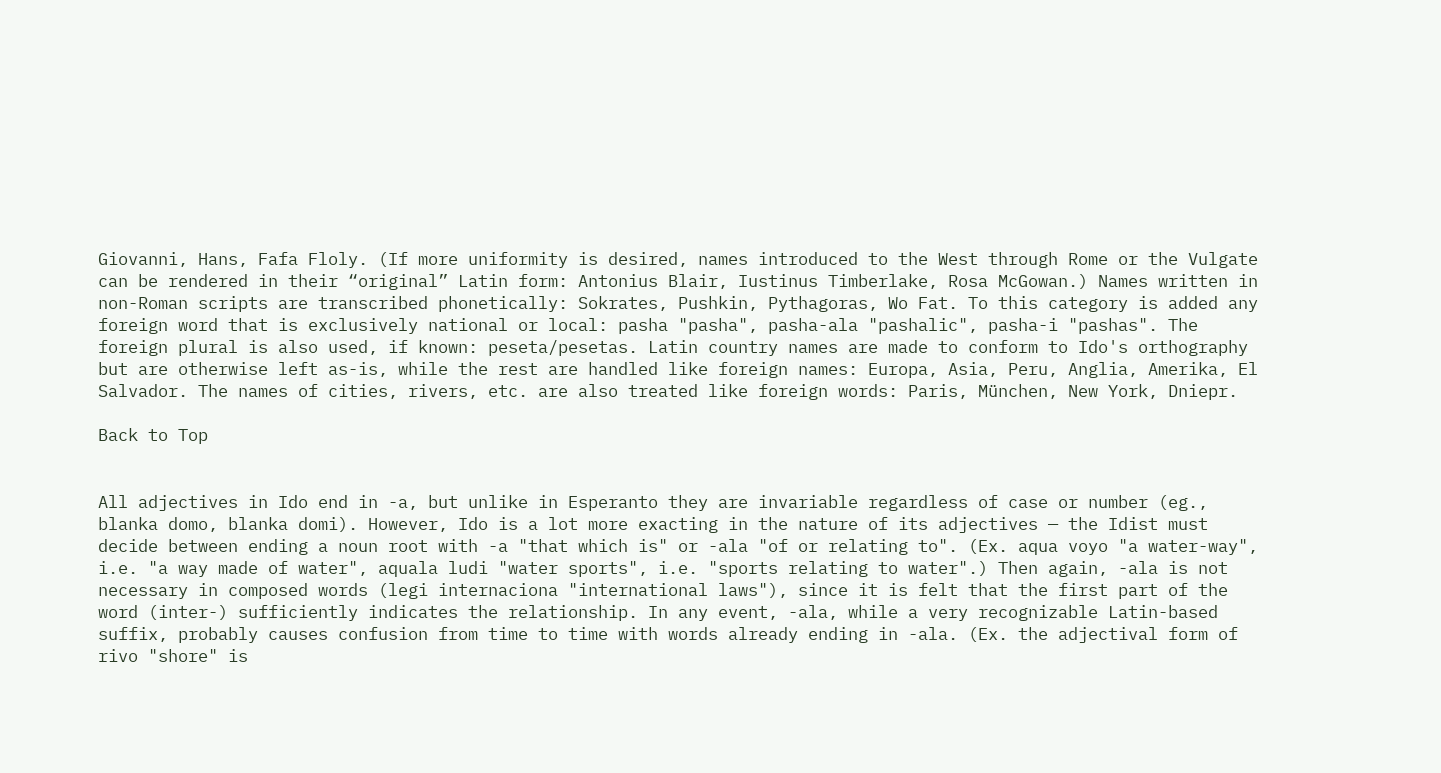Giovanni, Hans, Fafa Floly. (If more uniformity is desired, names introduced to the West through Rome or the Vulgate can be rendered in their “original” Latin form: Antonius Blair, Iustinus Timberlake, Rosa McGowan.) Names written in non-Roman scripts are transcribed phonetically: Sokrates, Pushkin, Pythagoras, Wo Fat. To this category is added any foreign word that is exclusively national or local: pasha "pasha", pasha-ala "pashalic", pasha-i "pashas". The foreign plural is also used, if known: peseta/pesetas. Latin country names are made to conform to Ido's orthography but are otherwise left as-is, while the rest are handled like foreign names: Europa, Asia, Peru, Anglia, Amerika, El Salvador. The names of cities, rivers, etc. are also treated like foreign words: Paris, München, New York, Dniepr.

Back to Top


All adjectives in Ido end in -a, but unlike in Esperanto they are invariable regardless of case or number (eg., blanka domo, blanka domi). However, Ido is a lot more exacting in the nature of its adjectives — the Idist must decide between ending a noun root with -a "that which is" or -ala "of or relating to". (Ex. aqua voyo "a water-way", i.e. "a way made of water", aquala ludi "water sports", i.e. "sports relating to water".) Then again, -ala is not necessary in composed words (legi internaciona "international laws"), since it is felt that the first part of the word (inter-) sufficiently indicates the relationship. In any event, -ala, while a very recognizable Latin-based suffix, probably causes confusion from time to time with words already ending in -ala. (Ex. the adjectival form of rivo "shore" is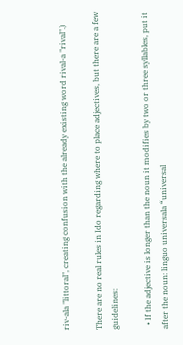riv-ala "littoral", creating confusion with the already existing word rival-a "rival".)

There are no real rules in Ido regarding where to place adjectives, but there are a few guidelines:

  • If the adjective is longer than the noun it modifies by two or three syllables, put it after the noun: linguo universala “universal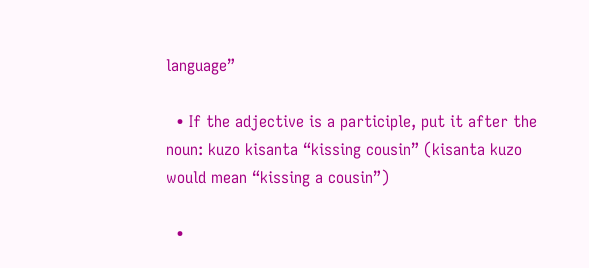language”

  • If the adjective is a participle, put it after the noun: kuzo kisanta “kissing cousin” (kisanta kuzo would mean “kissing a cousin”)

  •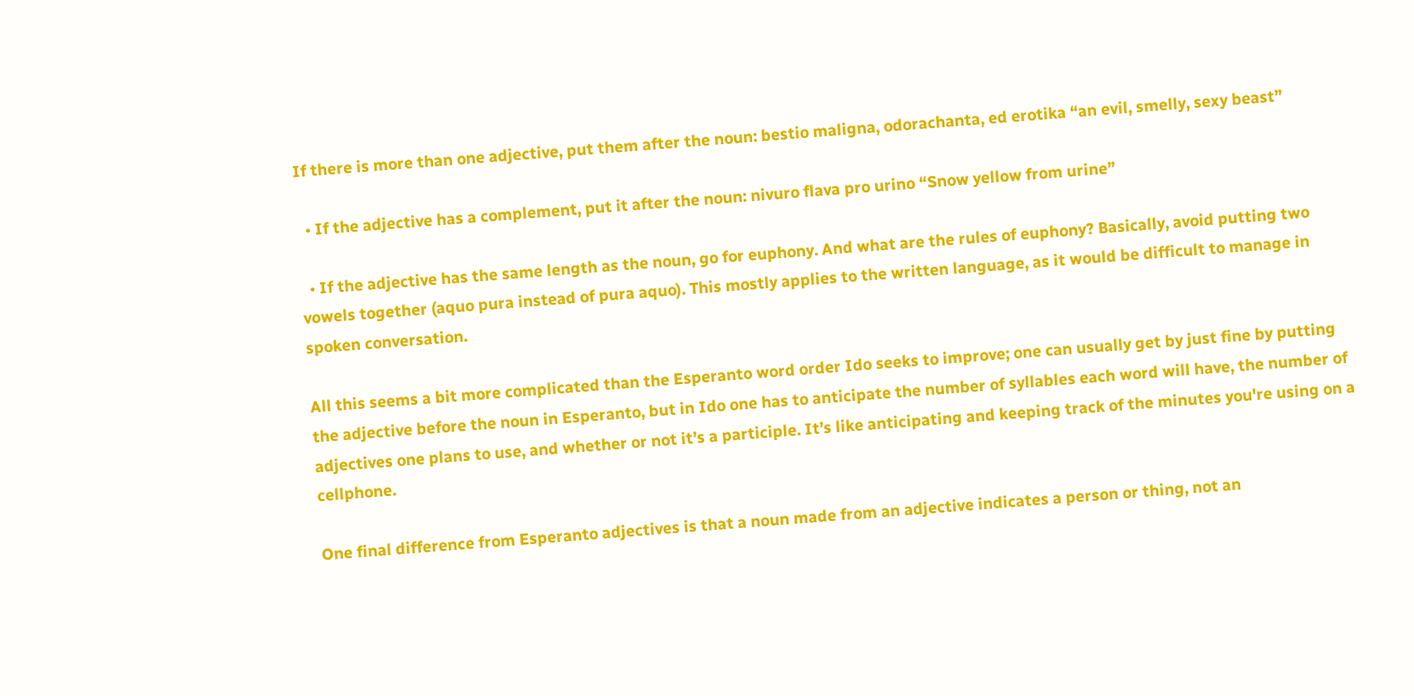If there is more than one adjective, put them after the noun: bestio maligna, odorachanta, ed erotika “an evil, smelly, sexy beast”

  • If the adjective has a complement, put it after the noun: nivuro flava pro urino “Snow yellow from urine”

  • If the adjective has the same length as the noun, go for euphony. And what are the rules of euphony? Basically, avoid putting two vowels together (aquo pura instead of pura aquo). This mostly applies to the written language, as it would be difficult to manage in spoken conversation.

All this seems a bit more complicated than the Esperanto word order Ido seeks to improve; one can usually get by just fine by putting the adjective before the noun in Esperanto, but in Ido one has to anticipate the number of syllables each word will have, the number of adjectives one plans to use, and whether or not it’s a participle. It’s like anticipating and keeping track of the minutes you're using on a cellphone.

One final difference from Esperanto adjectives is that a noun made from an adjective indicates a person or thing, not an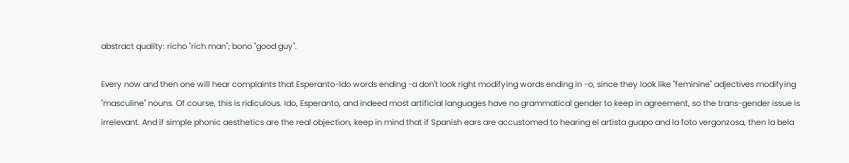abstract quality: richo "rich man"; bono "good guy".

Every now and then one will hear complaints that Esperanto-Ido words ending -a don't look right modifying words ending in -o, since they look like "feminine" adjectives modifying "masculine" nouns. Of course, this is ridiculous. Ido, Esperanto, and indeed most artificial languages have no grammatical gender to keep in agreement, so the trans-gender issue is irrelevant. And if simple phonic aesthetics are the real objection, keep in mind that if Spanish ears are accustomed to hearing el artista guapo and la foto vergonzosa, then la bela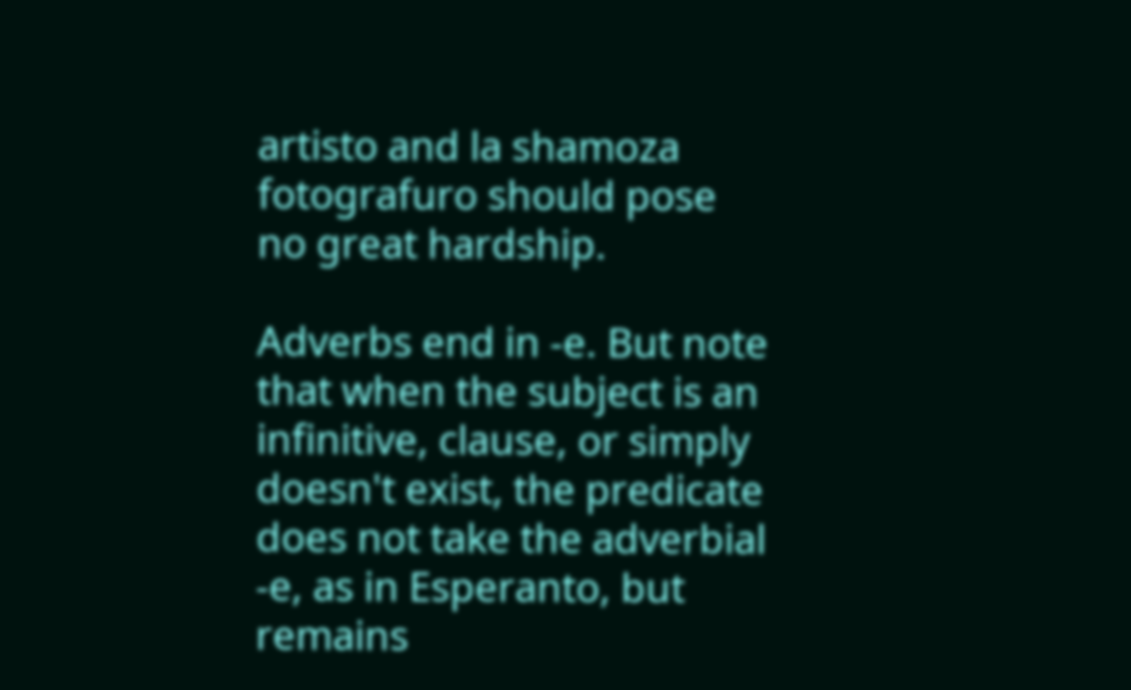artisto and la shamoza fotografuro should pose no great hardship.

Adverbs end in -e. But note that when the subject is an infinitive, clause, or simply doesn't exist, the predicate does not take the adverbial -e, as in Esperanto, but remains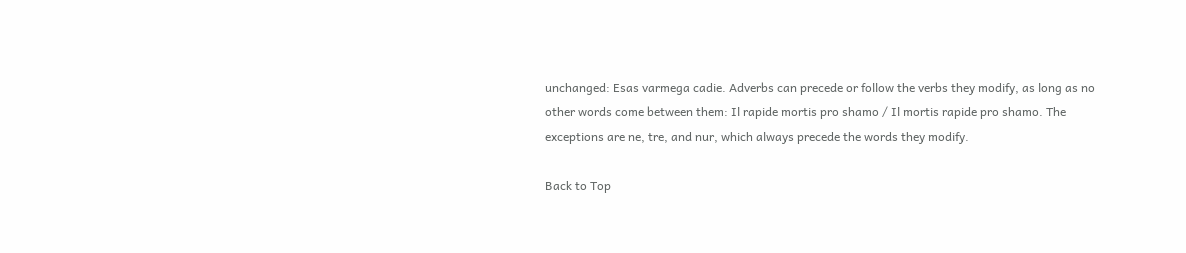unchanged: Esas varmega cadie. Adverbs can precede or follow the verbs they modify, as long as no other words come between them: Il rapide mortis pro shamo / Il mortis rapide pro shamo. The exceptions are ne, tre, and nur, which always precede the words they modify.

Back to Top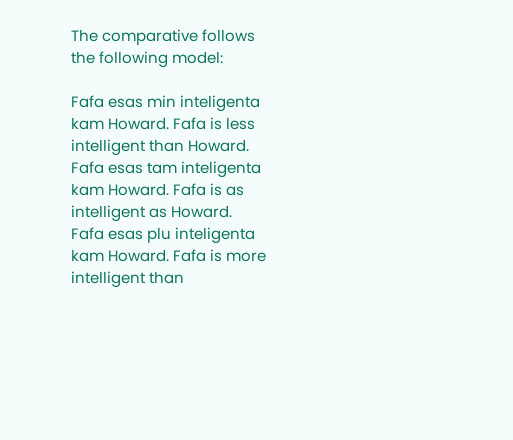The comparative follows the following model:

Fafa esas min inteligenta kam Howard. Fafa is less intelligent than Howard.
Fafa esas tam inteligenta kam Howard. Fafa is as intelligent as Howard.
Fafa esas plu inteligenta kam Howard. Fafa is more intelligent than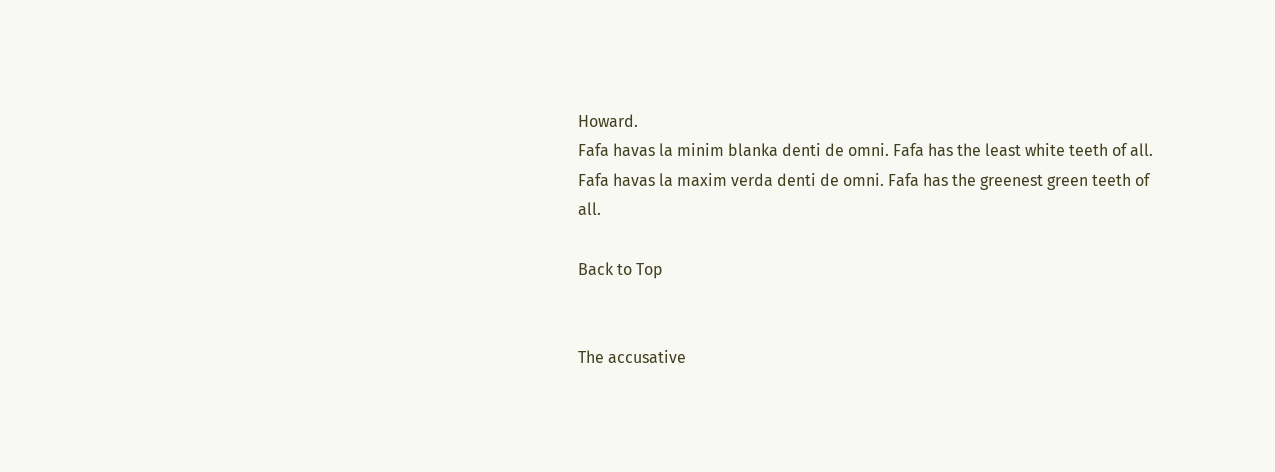Howard.
Fafa havas la minim blanka denti de omni. Fafa has the least white teeth of all.
Fafa havas la maxim verda denti de omni. Fafa has the greenest green teeth of all.

Back to Top


The accusative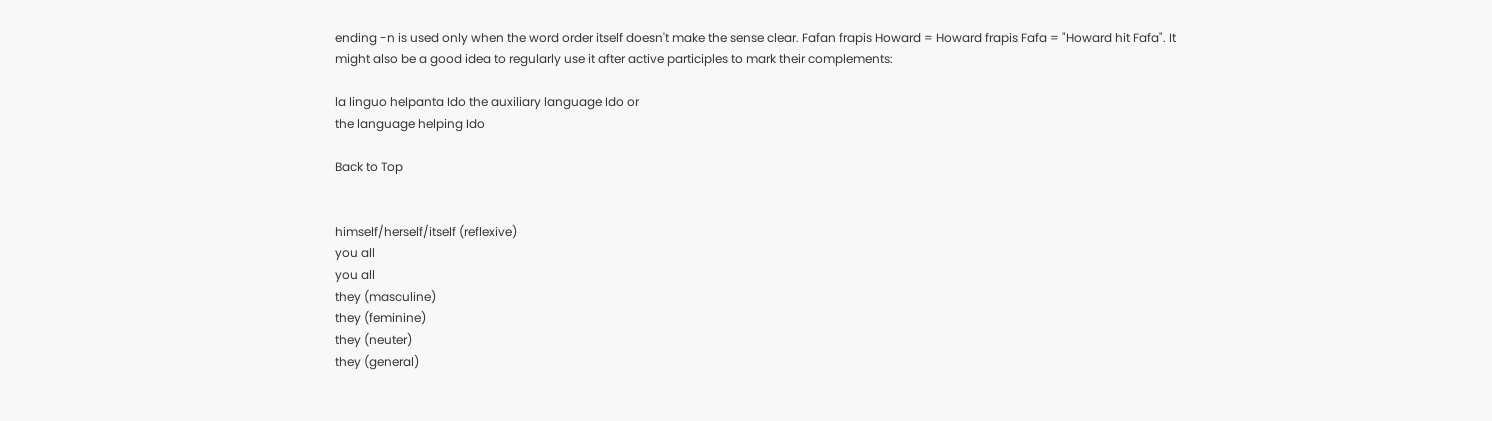ending -n is used only when the word order itself doesn't make the sense clear. Fafan frapis Howard = Howard frapis Fafa = "Howard hit Fafa". It might also be a good idea to regularly use it after active participles to mark their complements:

la linguo helpanta Ido the auxiliary language Ido or
the language helping Ido

Back to Top


himself/herself/itself (reflexive)
you all
you all
they (masculine)
they (feminine)
they (neuter)
they (general)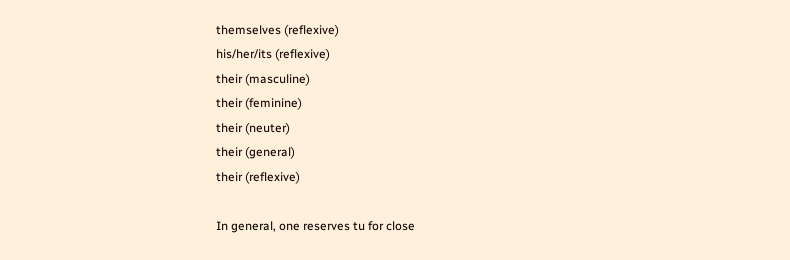themselves (reflexive)
his/her/its (reflexive)
their (masculine)
their (feminine)
their (neuter)
their (general)
their (reflexive)

In general, one reserves tu for close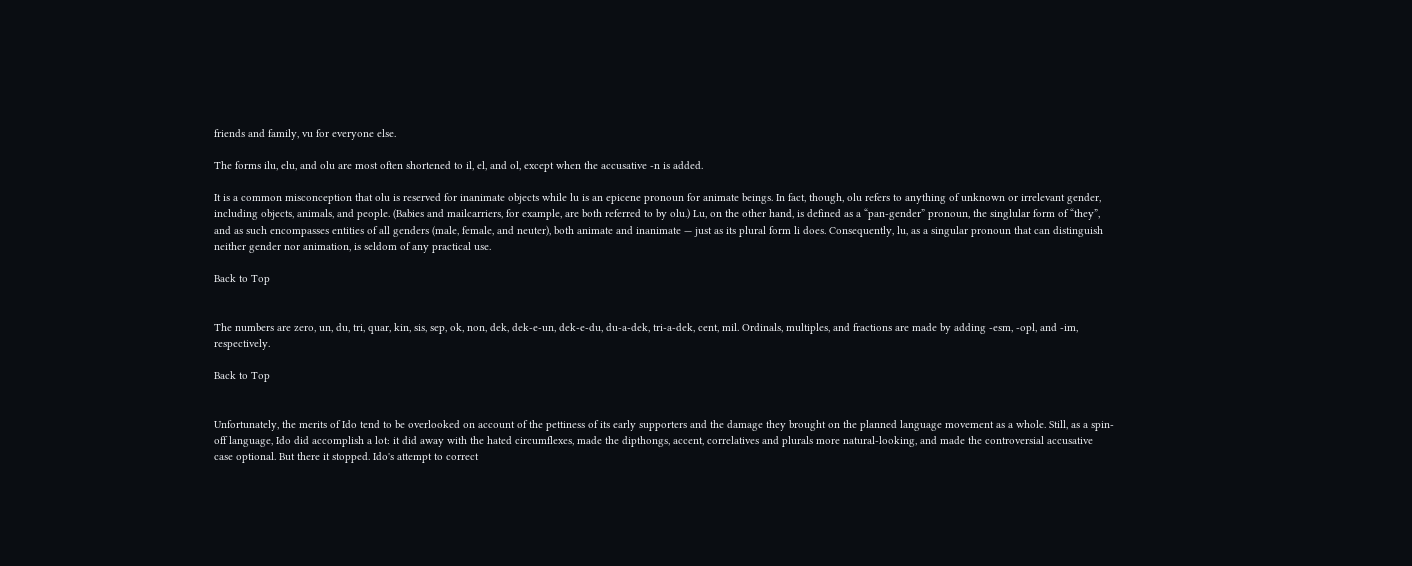friends and family, vu for everyone else.

The forms ilu, elu, and olu are most often shortened to il, el, and ol, except when the accusative -n is added.

It is a common misconception that olu is reserved for inanimate objects while lu is an epicene pronoun for animate beings. In fact, though, olu refers to anything of unknown or irrelevant gender, including objects, animals, and people. (Babies and mailcarriers, for example, are both referred to by olu.) Lu, on the other hand, is defined as a “pan-gender” pronoun, the singlular form of “they”, and as such encompasses entities of all genders (male, female, and neuter), both animate and inanimate — just as its plural form li does. Consequently, lu, as a singular pronoun that can distinguish neither gender nor animation, is seldom of any practical use.

Back to Top


The numbers are zero, un, du, tri, quar, kin, sis, sep, ok, non, dek, dek-e-un, dek-e-du, du-a-dek, tri-a-dek, cent, mil. Ordinals, multiples, and fractions are made by adding -esm, -opl, and -im, respectively.

Back to Top


Unfortunately, the merits of Ido tend to be overlooked on account of the pettiness of its early supporters and the damage they brought on the planned language movement as a whole. Still, as a spin-off language, Ido did accomplish a lot: it did away with the hated circumflexes, made the dipthongs, accent, correlatives and plurals more natural-looking, and made the controversial accusative case optional. But there it stopped. Ido's attempt to correct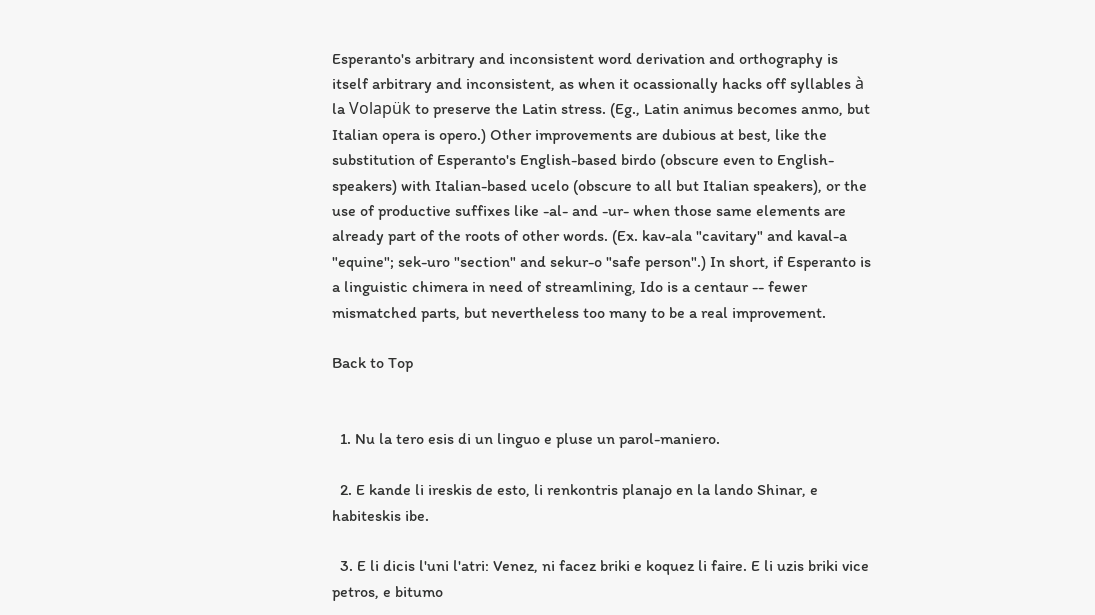Esperanto's arbitrary and inconsistent word derivation and orthography is itself arbitrary and inconsistent, as when it ocassionally hacks off syllables à la Volapük to preserve the Latin stress. (Eg., Latin animus becomes anmo, but Italian opera is opero.) Other improvements are dubious at best, like the substitution of Esperanto's English-based birdo (obscure even to English-speakers) with Italian-based ucelo (obscure to all but Italian speakers), or the use of productive suffixes like -al- and -ur- when those same elements are already part of the roots of other words. (Ex. kav-ala "cavitary" and kaval-a "equine"; sek-uro "section" and sekur-o "safe person".) In short, if Esperanto is a linguistic chimera in need of streamlining, Ido is a centaur -- fewer mismatched parts, but nevertheless too many to be a real improvement.

Back to Top


  1. Nu la tero esis di un linguo e pluse un parol-maniero.

  2. E kande li ireskis de esto, li renkontris planajo en la lando Shinar, e habiteskis ibe.

  3. E li dicis l'uni l'atri: Venez, ni facez briki e koquez li faire. E li uzis briki vice petros, e bitumo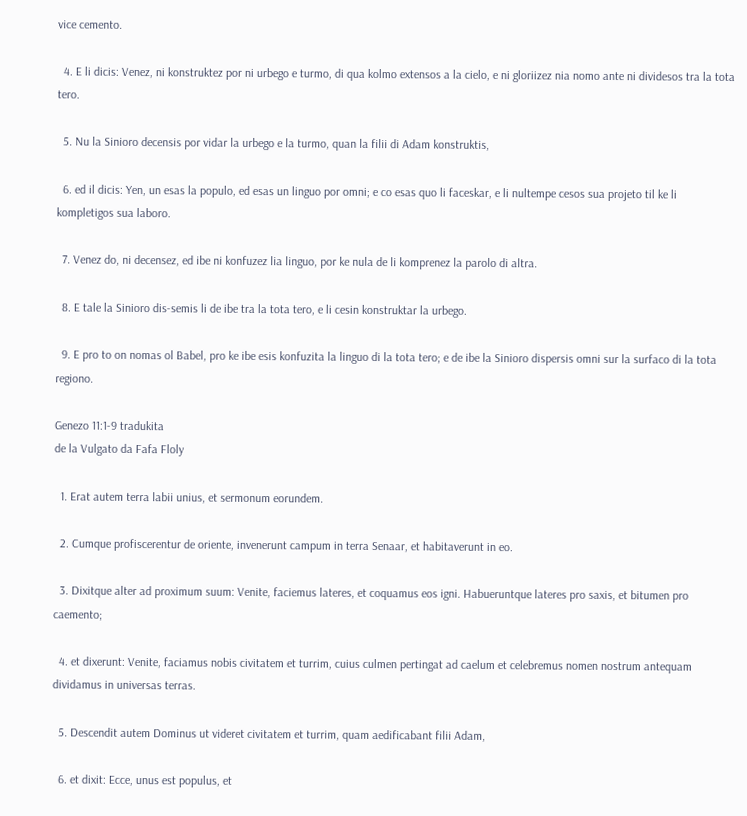vice cemento.

  4. E li dicis: Venez, ni konstruktez por ni urbego e turmo, di qua kolmo extensos a la cielo, e ni gloriizez nia nomo ante ni dividesos tra la tota tero.

  5. Nu la Sinioro decensis por vidar la urbego e la turmo, quan la filii di Adam konstruktis,

  6. ed il dicis: Yen, un esas la populo, ed esas un linguo por omni; e co esas quo li faceskar, e li nultempe cesos sua projeto til ke li kompletigos sua laboro.

  7. Venez do, ni decensez, ed ibe ni konfuzez lia linguo, por ke nula de li komprenez la parolo di altra.

  8. E tale la Sinioro dis-semis li de ibe tra la tota tero, e li cesin konstruktar la urbego.

  9. E pro to on nomas ol Babel, pro ke ibe esis konfuzita la linguo di la tota tero; e de ibe la Sinioro dispersis omni sur la surfaco di la tota regiono.

Genezo 11:1-9 tradukita
de la Vulgato da Fafa Floly

  1. Erat autem terra labii unius, et sermonum eorundem.

  2. Cumque profiscerentur de oriente, invenerunt campum in terra Senaar, et habitaverunt in eo.

  3. Dixitque alter ad proximum suum: Venite, faciemus lateres, et coquamus eos igni. Habueruntque lateres pro saxis, et bitumen pro caemento;

  4. et dixerunt: Venite, faciamus nobis civitatem et turrim, cuius culmen pertingat ad caelum et celebremus nomen nostrum antequam dividamus in universas terras.

  5. Descendit autem Dominus ut videret civitatem et turrim, quam aedificabant filii Adam,

  6. et dixit: Ecce, unus est populus, et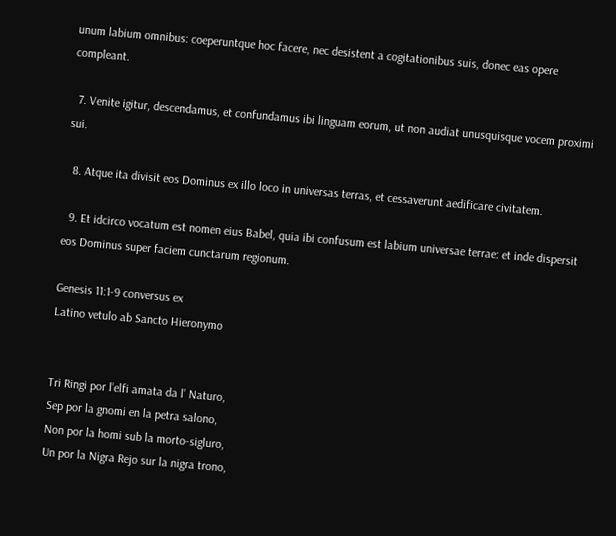unum labium omnibus: coeperuntque hoc facere, nec desistent a cogitationibus suis, donec eas opere compleant.

  7. Venite igitur, descendamus, et confundamus ibi linguam eorum, ut non audiat unusquisque vocem proximi sui.

  8. Atque ita divisit eos Dominus ex illo loco in universas terras, et cessaverunt aedificare civitatem.

  9. Et idcirco vocatum est nomen eius Babel, quia ibi confusum est labium universae terrae: et inde dispersit eos Dominus super faciem cunctarum regionum.

Genesis 11:1-9 conversus ex
Latino vetulo ab Sancto Hieronymo


Tri Ringi por l’elfi amata da l’ Naturo,
Sep por la gnomi en la petra salono,
Non por la homi sub la morto-sigluro,
Un por la Nigra Rejo sur la nigra trono,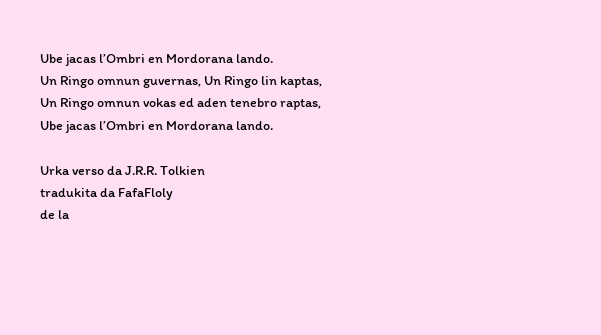Ube jacas l’Ombri en Mordorana lando.
Un Ringo omnun guvernas, Un Ringo lin kaptas,
Un Ringo omnun vokas ed aden tenebro raptas,
Ube jacas l’Ombri en Mordorana lando.

Urka verso da J.R.R. Tolkien
tradukita da FafaFloly
de la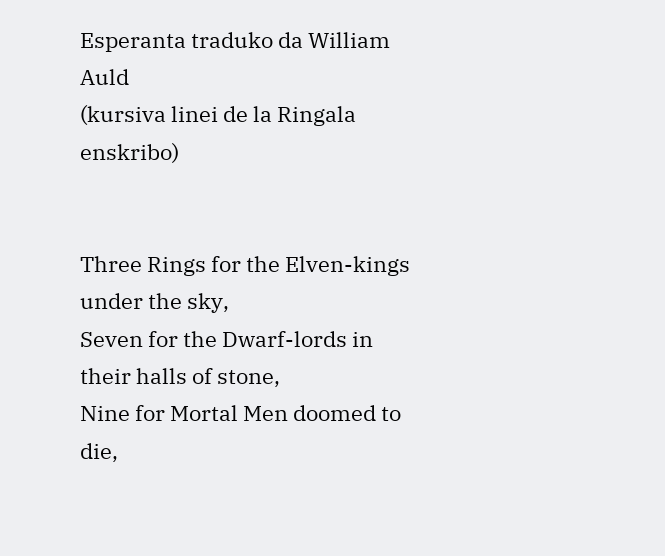Esperanta traduko da William Auld
(kursiva linei de la Ringala enskribo)


Three Rings for the Elven-kings under the sky,
Seven for the Dwarf-lords in their halls of stone,
Nine for Mortal Men doomed to die,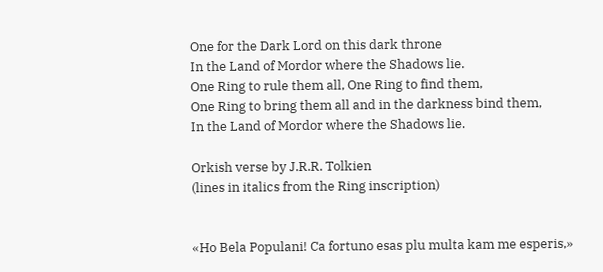One for the Dark Lord on this dark throne
In the Land of Mordor where the Shadows lie.
One Ring to rule them all, One Ring to find them,
One Ring to bring them all and in the darkness bind them,
In the Land of Mordor where the Shadows lie.

Orkish verse by J.R.R. Tolkien
(lines in italics from the Ring inscription)


«Ho Bela Populani! Ca fortuno esas plu multa kam me esperis,»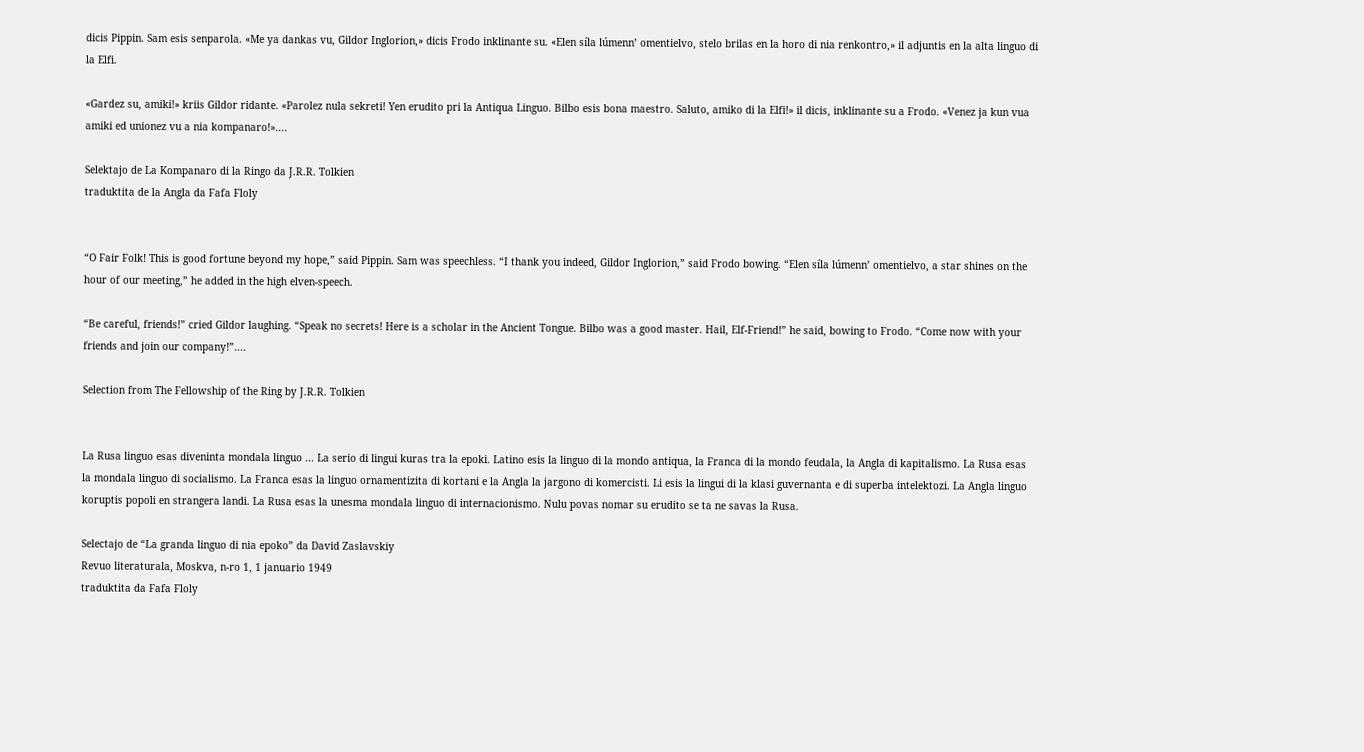dicis Pippin. Sam esis senparola. «Me ya dankas vu, Gildor Inglorion,» dicis Frodo inklinante su. «Elen síla lúmenn’ omentielvo, stelo brilas en la horo di nia renkontro,» il adjuntis en la alta linguo di la Elfi.

«Gardez su, amiki!» kriis Gildor ridante. «Parolez nula sekreti! Yen erudito pri la Antiqua Linguo. Bilbo esis bona maestro. Saluto, amiko di la Elfi!» il dicis, inklinante su a Frodo. «Venez ja kun vua amiki ed unionez vu a nia kompanaro!»....

Selektajo de La Kompanaro di la Ringo da J.R.R. Tolkien
traduktita de la Angla da Fafa Floly


“O Fair Folk! This is good fortune beyond my hope,” said Pippin. Sam was speechless. “I thank you indeed, Gildor Inglorion,” said Frodo bowing. “Elen síla lúmenn’ omentielvo, a star shines on the hour of our meeting,” he added in the high elven-speech.

“Be careful, friends!” cried Gildor laughing. “Speak no secrets! Here is a scholar in the Ancient Tongue. Bilbo was a good master. Hail, Elf-Friend!” he said, bowing to Frodo. “Come now with your friends and join our company!”....

Selection from The Fellowship of the Ring by J.R.R. Tolkien


La Rusa linguo esas diveninta mondala linguo ... La serio di lingui kuras tra la epoki. Latino esis la linguo di la mondo antiqua, la Franca di la mondo feudala, la Angla di kapitalismo. La Rusa esas la mondala linguo di socialismo. La Franca esas la linguo ornamentizita di kortani e la Angla la jargono di komercisti. Li esis la lingui di la klasi guvernanta e di superba intelektozi. La Angla linguo koruptis popoli en strangera landi. La Rusa esas la unesma mondala linguo di internacionismo. Nulu povas nomar su erudito se ta ne savas la Rusa.

Selectajo de “La granda linguo di nia epoko” da David Zaslavskiy
Revuo literaturala, Moskva, n-ro 1, 1 januario 1949
traduktita da Fafa Floly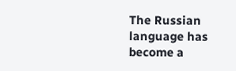The Russian language has become a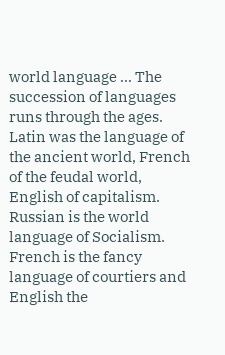world language ... The succession of languages runs through the ages. Latin was the language of the ancient world, French of the feudal world, English of capitalism. Russian is the world language of Socialism. French is the fancy language of courtiers and English the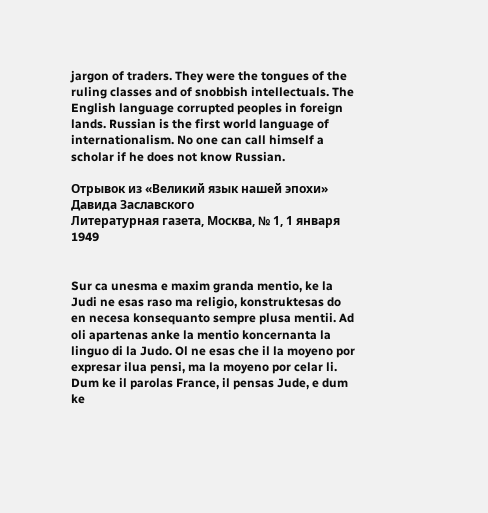jargon of traders. They were the tongues of the ruling classes and of snobbish intellectuals. The English language corrupted peoples in foreign lands. Russian is the first world language of internationalism. No one can call himself a scholar if he does not know Russian.

Отрывок из «Великий язык нашей эпохи» Давида Заславского
Литературная газета, Москва, № 1, 1 января 1949


Sur ca unesma e maxim granda mentio, ke la Judi ne esas raso ma religio, konstruktesas do en necesa konsequanto sempre plusa mentii. Ad oli apartenas anke la mentio koncernanta la linguo di la Judo. Ol ne esas che il la moyeno por expresar ilua pensi, ma la moyeno por celar li. Dum ke il parolas France, il pensas Jude, e dum ke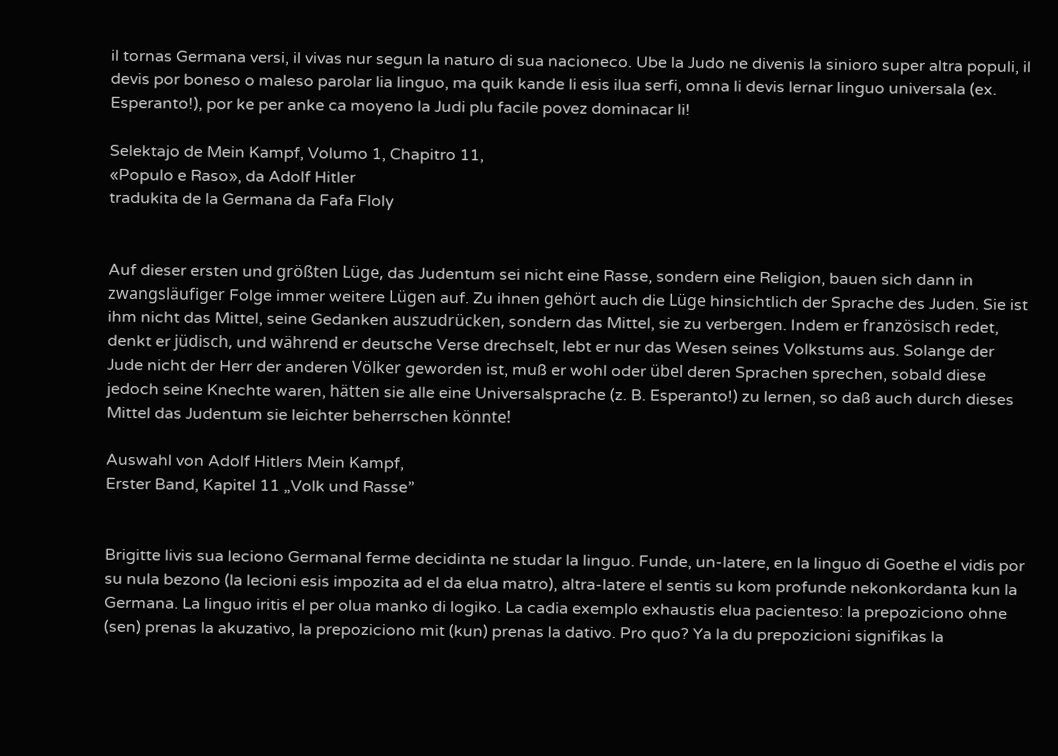il tornas Germana versi, il vivas nur segun la naturo di sua nacioneco. Ube la Judo ne divenis la sinioro super altra populi, il devis por boneso o maleso parolar lia linguo, ma quik kande li esis ilua serfi, omna li devis lernar linguo universala (ex. Esperanto!), por ke per anke ca moyeno la Judi plu facile povez dominacar li!

Selektajo de Mein Kampf, Volumo 1, Chapitro 11,
«Populo e Raso», da Adolf Hitler
tradukita de la Germana da Fafa Floly


Auf dieser ersten und größten Lüge, das Judentum sei nicht eine Rasse, sondern eine Religion, bauen sich dann in zwangsläufiger Folge immer weitere Lügen auf. Zu ihnen gehört auch die Lüge hinsichtlich der Sprache des Juden. Sie ist ihm nicht das Mittel, seine Gedanken auszudrücken, sondern das Mittel, sie zu verbergen. Indem er französisch redet, denkt er jüdisch, und während er deutsche Verse drechselt, lebt er nur das Wesen seines Volkstums aus. Solange der Jude nicht der Herr der anderen Völker geworden ist, muß er wohl oder übel deren Sprachen sprechen, sobald diese jedoch seine Knechte waren, hätten sie alle eine Universalsprache (z. B. Esperanto!) zu lernen, so daß auch durch dieses Mittel das Judentum sie leichter beherrschen könnte!

Auswahl von Adolf Hitlers Mein Kampf,
Erster Band, Kapitel 11 „Volk und Rasse”


Brigitte livis sua leciono Germanal ferme decidinta ne studar la linguo. Funde, un-latere, en la linguo di Goethe el vidis por su nula bezono (la lecioni esis impozita ad el da elua matro), altra-latere el sentis su kom profunde nekonkordanta kun la Germana. La linguo iritis el per olua manko di logiko. La cadia exemplo exhaustis elua pacienteso: la prepoziciono ohne (sen) prenas la akuzativo, la prepoziciono mit (kun) prenas la dativo. Pro quo? Ya la du prepozicioni signifikas la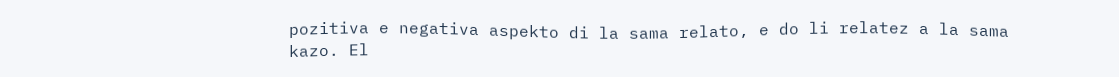pozitiva e negativa aspekto di la sama relato, e do li relatez a la sama kazo. El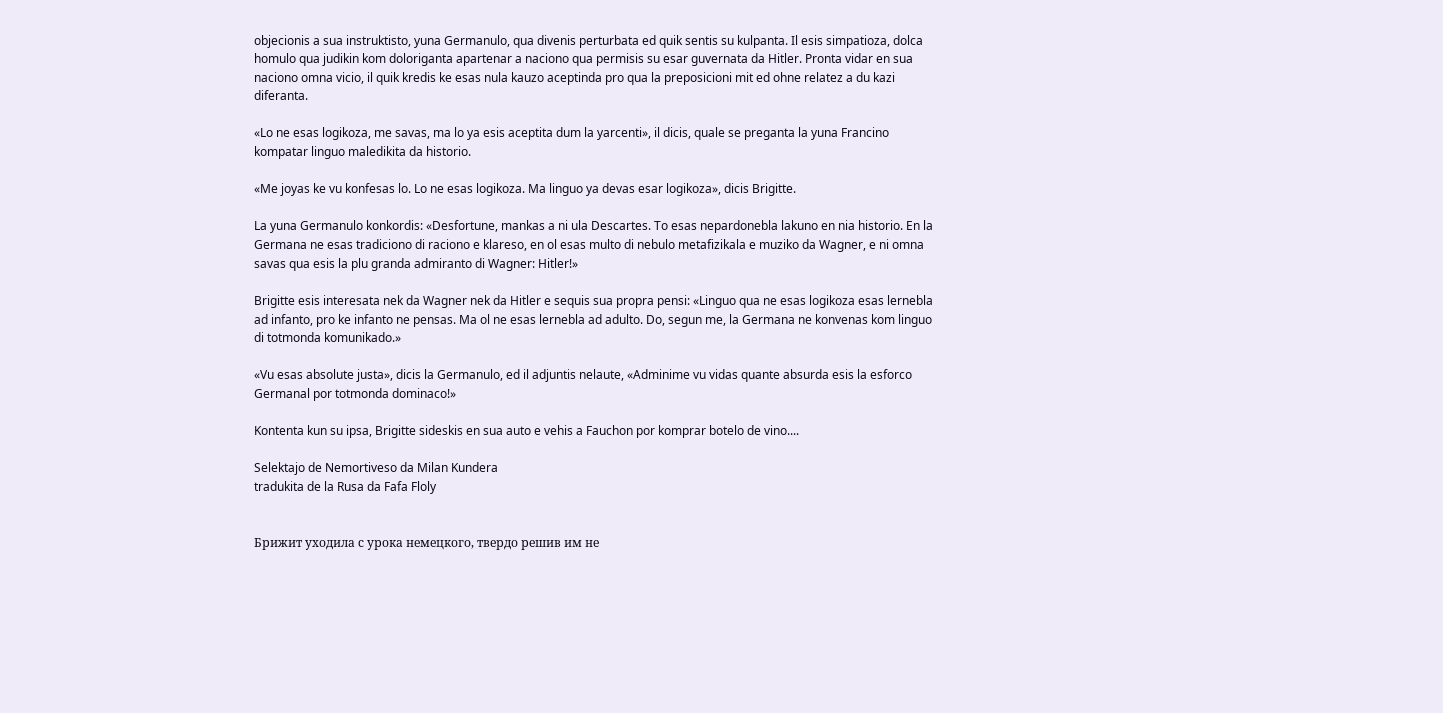objecionis a sua instruktisto, yuna Germanulo, qua divenis perturbata ed quik sentis su kulpanta. Il esis simpatioza, dolca homulo qua judikin kom doloriganta apartenar a naciono qua permisis su esar guvernata da Hitler. Pronta vidar en sua naciono omna vicio, il quik kredis ke esas nula kauzo aceptinda pro qua la preposicioni mit ed ohne relatez a du kazi diferanta.

«Lo ne esas logikoza, me savas, ma lo ya esis aceptita dum la yarcenti», il dicis, quale se preganta la yuna Francino kompatar linguo maledikita da historio.

«Me joyas ke vu konfesas lo. Lo ne esas logikoza. Ma linguo ya devas esar logikoza», dicis Brigitte.

La yuna Germanulo konkordis: «Desfortune, mankas a ni ula Descartes. To esas nepardonebla lakuno en nia historio. En la Germana ne esas tradiciono di raciono e klareso, en ol esas multo di nebulo metafizikala e muziko da Wagner, e ni omna savas qua esis la plu granda admiranto di Wagner: Hitler!»

Brigitte esis interesata nek da Wagner nek da Hitler e sequis sua propra pensi: «Linguo qua ne esas logikoza esas lernebla ad infanto, pro ke infanto ne pensas. Ma ol ne esas lernebla ad adulto. Do, segun me, la Germana ne konvenas kom linguo di totmonda komunikado.»

«Vu esas absolute justa», dicis la Germanulo, ed il adjuntis nelaute, «Adminime vu vidas quante absurda esis la esforco Germanal por totmonda dominaco!»

Kontenta kun su ipsa, Brigitte sideskis en sua auto e vehis a Fauchon por komprar botelo de vino....

Selektajo de Nemortiveso da Milan Kundera
tradukita de la Rusa da Fafa Floly


Брижит уходила с урока немецкого, твердо решив им не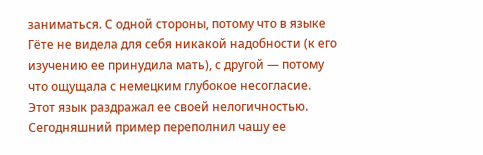заниматься. С одной стороны, потому что в языке Гёте не видела для себя никакой надобности (к его изучению ее принудила мать), с другой — потому что ощущала с немецким глубокое несогласие. Этот язык раздражал ее своей нелогичностью. Сегодняшний пример переполнил чашу ее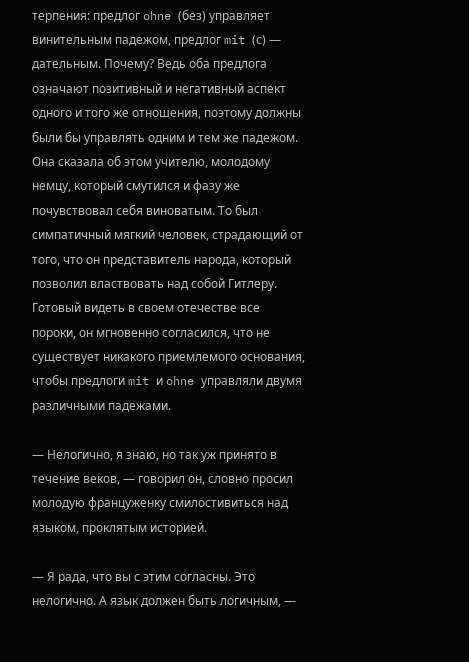терпения: предлог ohne (без) управляет винительным падежом, предлог mit (с) — дательным. Почему? Ведь оба предлога означают позитивный и негативный аспект одного и того же отношения, поэтому должны были бы управлять одним и тем же падежом. Она сказала об этом учителю, молодому немцу, который смутился и фазу же почувствовал себя виноватым. То был симпатичный мягкий человек, страдающий от того, что он представитель народа, который позволил властвовать над собой Гитлеру. Готовый видеть в своем отечестве все пороки, он мгновенно согласился, что не существует никакого приемлемого основания, чтобы предлоги mit и ohne управляли двумя различными падежами.

— Нелогично, я знаю, но так уж принято в течение веков, — говорил он, словно просил молодую француженку смилостивиться над языком, проклятым историей.

— Я рада, что вы с этим согласны. Это нелогично. А язык должен быть логичным, —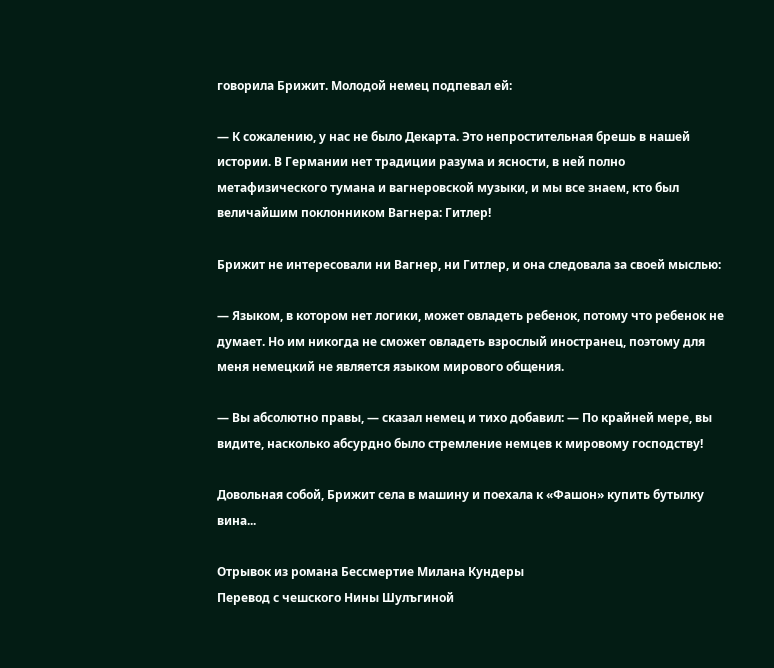говорила Брижит. Молодой немец подпевал ей:

— К сожалению, у нас не было Декарта. Это непростительная брешь в нашей истории. В Германии нет традиции разума и ясности, в ней полно метафизического тумана и вагнеровской музыки, и мы все знаем, кто был величайшим поклонником Вагнера: Гитлер!

Брижит не интересовали ни Вагнер, ни Гитлер, и она следовала за своей мыслью:

— Языком, в котором нет логики, может овладеть ребенок, потому что ребенок не думает. Но им никогда не сможет овладеть взрослый иностранец, поэтому для меня немецкий не является языком мирового общения.

— Вы абсолютно правы, — сказал немец и тихо добавил: — По крайней мере, вы видите, насколько абсурдно было стремление немцев к мировому господству!

Довольная собой, Брижит села в машину и поехала к «Фашон» купить бутылку вина...

Отрывок из романа Бессмертие Милана Кундеры
Перевод с чешского Нины Шулъгиной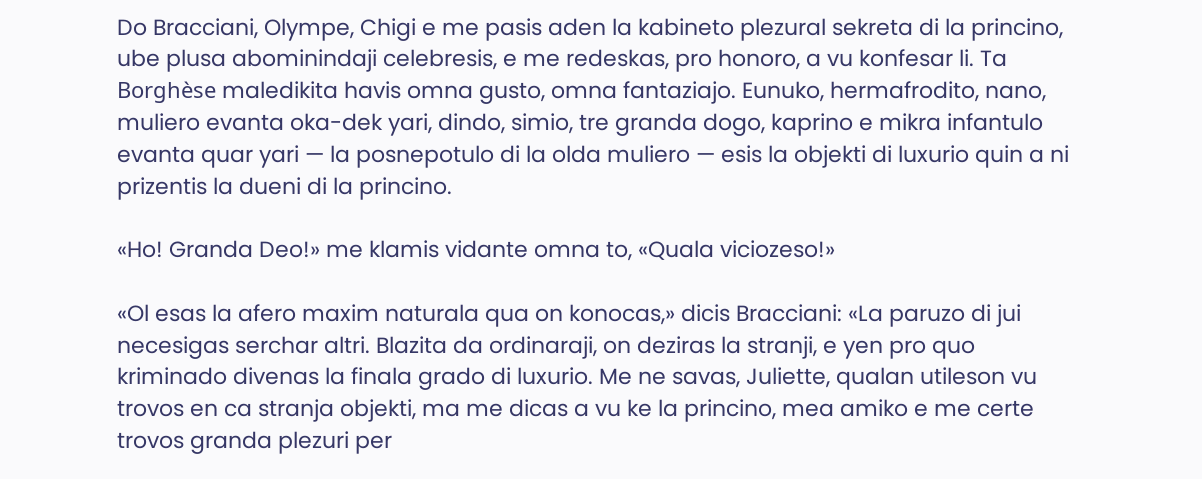Do Bracciani, Olympe, Chigi e me pasis aden la kabineto plezural sekreta di la princino, ube plusa abominindaji celebresis, e me redeskas, pro honoro, a vu konfesar li. Ta Borghèse maledikita havis omna gusto, omna fantaziajo. Eunuko, hermafrodito, nano, muliero evanta oka-dek yari, dindo, simio, tre granda dogo, kaprino e mikra infantulo evanta quar yari — la posnepotulo di la olda muliero — esis la objekti di luxurio quin a ni prizentis la dueni di la princino.

«Ho! Granda Deo!» me klamis vidante omna to, «Quala viciozeso!»

«Ol esas la afero maxim naturala qua on konocas,» dicis Bracciani: «La paruzo di jui necesigas serchar altri. Blazita da ordinaraji, on deziras la stranji, e yen pro quo kriminado divenas la finala grado di luxurio. Me ne savas, Juliette, qualan utileson vu trovos en ca stranja objekti, ma me dicas a vu ke la princino, mea amiko e me certe trovos granda plezuri per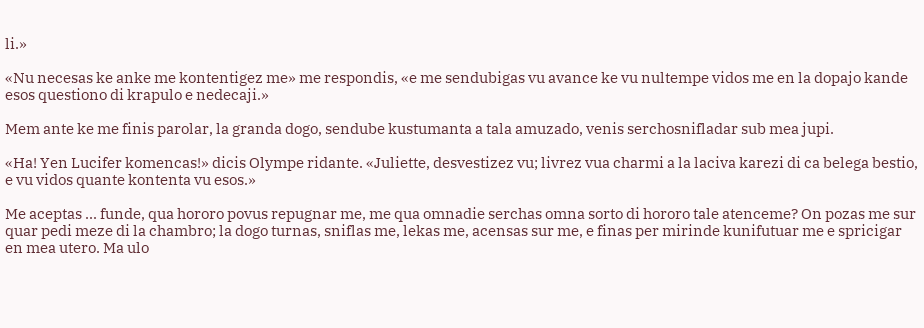li.»

«Nu necesas ke anke me kontentigez me» me respondis, «e me sendubigas vu avance ke vu nultempe vidos me en la dopajo kande esos questiono di krapulo e nedecaji.»

Mem ante ke me finis parolar, la granda dogo, sendube kustumanta a tala amuzado, venis serchosnifladar sub mea jupi.

«Ha! Yen Lucifer komencas!» dicis Olympe ridante. «Juliette, desvestizez vu; livrez vua charmi a la laciva karezi di ca belega bestio, e vu vidos quante kontenta vu esos.»

Me aceptas ... funde, qua hororo povus repugnar me, me qua omnadie serchas omna sorto di hororo tale atenceme? On pozas me sur quar pedi meze di la chambro; la dogo turnas, sniflas me, lekas me, acensas sur me, e finas per mirinde kunifutuar me e spricigar en mea utero. Ma ulo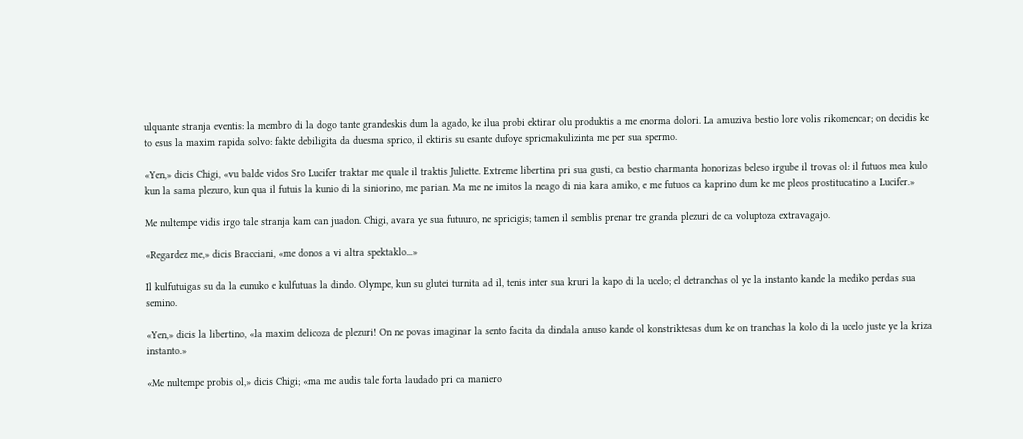ulquante stranja eventis: la membro di la dogo tante grandeskis dum la agado, ke ilua probi ektirar olu produktis a me enorma dolori. La amuziva bestio lore volis rikomencar; on decidis ke to esus la maxim rapida solvo: fakte debiligita da duesma sprico, il ektiris su esante dufoye spricmakulizinta me per sua spermo.

«Yen,» dicis Chigi, «vu balde vidos Sro Lucifer traktar me quale il traktis Juliette. Extreme libertina pri sua gusti, ca bestio charmanta honorizas beleso irgube il trovas ol: il futuos mea kulo kun la sama plezuro, kun qua il futuis la kunio di la siniorino, me parian. Ma me ne imitos la neago di nia kara amiko, e me futuos ca kaprino dum ke me pleos prostitucatino a Lucifer.»

Me nultempe vidis irgo tale stranja kam can juadon. Chigi, avara ye sua futuuro, ne spricigis; tamen il semblis prenar tre granda plezuri de ca voluptoza extravagajo.

«Regardez me,» dicis Bracciani, «me donos a vi altra spektaklo...»

Il kulfutuigas su da la eunuko e kulfutuas la dindo. Olympe, kun su glutei turnita ad il, tenis inter sua kruri la kapo di la ucelo; el detranchas ol ye la instanto kande la mediko perdas sua semino.

«Yen,» dicis la libertino, «la maxim delicoza de plezuri! On ne povas imaginar la sento facita da dindala anuso kande ol konstriktesas dum ke on tranchas la kolo di la ucelo juste ye la kriza instanto.»

«Me nultempe probis ol,» dicis Chigi; «ma me audis tale forta laudado pri ca maniero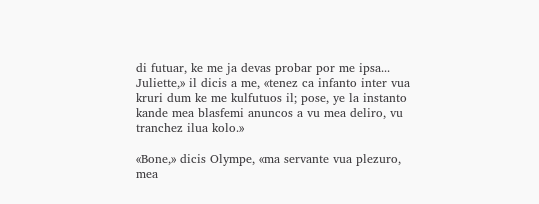di futuar, ke me ja devas probar por me ipsa... Juliette,» il dicis a me, «tenez ca infanto inter vua kruri dum ke me kulfutuos il; pose, ye la instanto kande mea blasfemi anuncos a vu mea deliro, vu tranchez ilua kolo.»

«Bone,» dicis Olympe, «ma servante vua plezuro, mea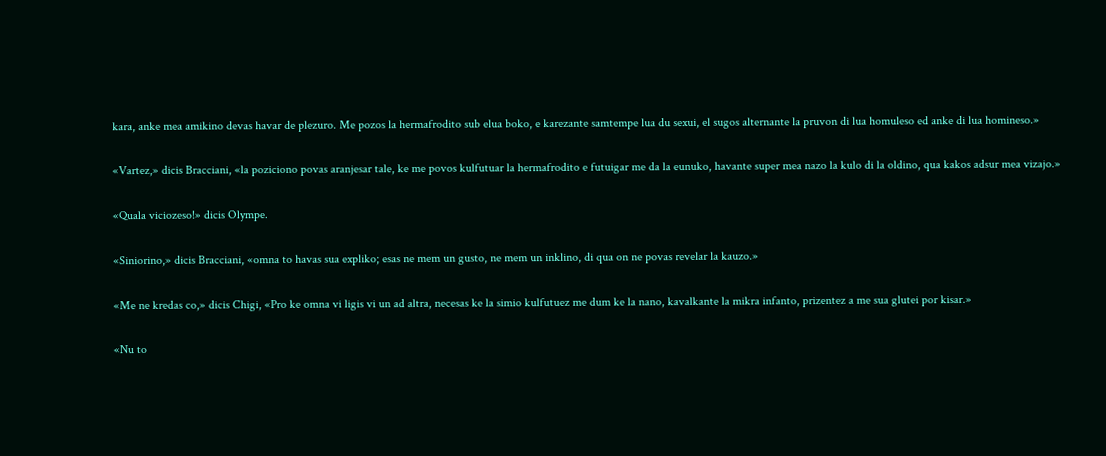kara, anke mea amikino devas havar de plezuro. Me pozos la hermafrodito sub elua boko, e karezante samtempe lua du sexui, el sugos alternante la pruvon di lua homuleso ed anke di lua homineso.»

«Vartez,» dicis Bracciani, «la poziciono povas aranjesar tale, ke me povos kulfutuar la hermafrodito e futuigar me da la eunuko, havante super mea nazo la kulo di la oldino, qua kakos adsur mea vizajo.»

«Quala viciozeso!» dicis Olympe.

«Siniorino,» dicis Bracciani, «omna to havas sua expliko; esas ne mem un gusto, ne mem un inklino, di qua on ne povas revelar la kauzo.»

«Me ne kredas co,» dicis Chigi, «Pro ke omna vi ligis vi un ad altra, necesas ke la simio kulfutuez me dum ke la nano, kavalkante la mikra infanto, prizentez a me sua glutei por kisar.»

«Nu to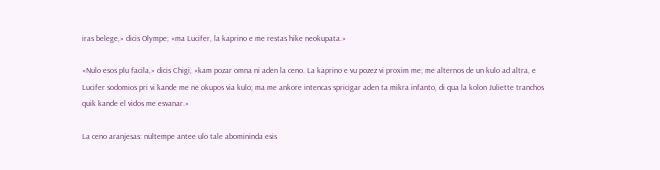iras belege,» dicis Olympe; «ma Lucifer, la kaprino e me restas hike neokupata.»

«Nulo esos plu facila,» dicis Chigi, «kam pozar omna ni aden la ceno. La kaprino e vu pozez vi proxim me; me alternos de un kulo ad altra, e Lucifer sodomios pri vi kande me ne okupos via kulo; ma me ankore intencas spricigar aden ta mikra infanto, di qua la kolon Juliette tranchos quik kande el vidos me esvanar.»

La ceno aranjesas: nultempe antee ulo tale abomininda esis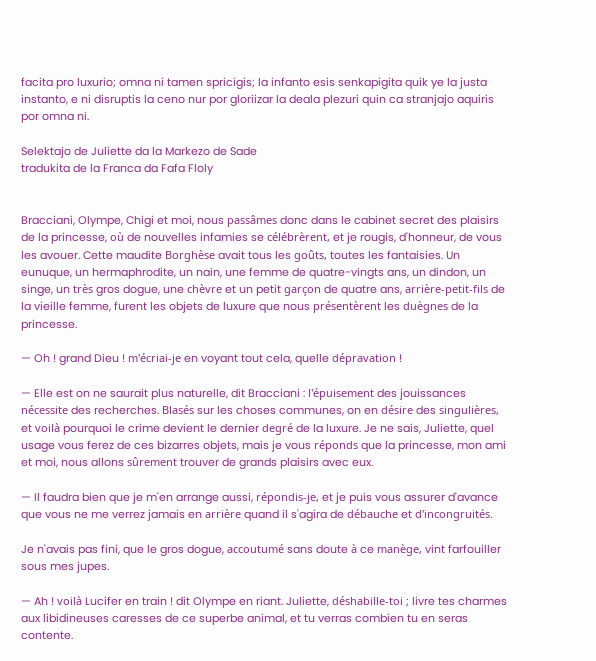facita pro luxurio; omna ni tamen spricigis; la infanto esis senkapigita quik ye la justa instanto, e ni disruptis la ceno nur por gloriizar la deala plezuri quin ca stranjajo aquiris por omna ni.

Selektajo de Juliette da la Markezo de Sade
tradukita de la Franca da Fafa Floly


Bracciani, Olympe, Chigi et moi, nous passâmes donc dans le cabinet secret des plaisirs de la princesse, où de nouvelles infamies se célébrèrent, et je rougis, d'honneur, de vous les avouer. Cette maudite Borghèse avait tous les goûts, toutes les fantaisies. Un eunuque, un hermaphrodite, un nain, une femme de quatre-vingts ans, un dindon, un singe, un très gros dogue, une chèvre et un petit garçon de quatre ans, arrière-petit-fils de la vieille femme, furent les objets de luxure que nous présentèrent les duègnes de la princesse.

— Oh ! grand Dieu ! m'écriai-je en voyant tout cela, quelle dépravation !

— Elle est on ne saurait plus naturelle, dit Bracciani : l'épuisement des jouissances nécessite des recherches. Blasés sur les choses communes, on en désire des singulières, et voilà pourquoi le crime devient le dernier degré de la luxure. Je ne sais, Juliette, quel usage vous ferez de ces bizarres objets, mais je vous réponds que la princesse, mon ami et moi, nous allons sûrement trouver de grands plaisirs avec eux.

— Il faudra bien que je m'en arrange aussi, répondis-je, et je puis vous assurer d'avance que vous ne me verrez jamais en arrière quand il s'agira de débauche et d'incongruités.

Je n'avais pas fini, que le gros dogue, accoutumé sans doute à ce manège, vint farfouiller sous mes jupes.

— Ah ! voilà Lucifer en train ! dit Olympe en riant. Juliette, déshabille-toi ; livre tes charmes aux libidineuses caresses de ce superbe animal, et tu verras combien tu en seras contente.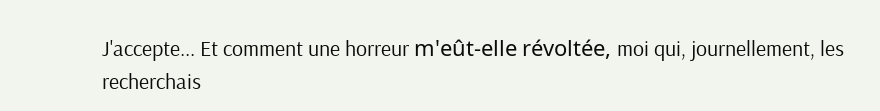J'accepte... Et comment une horreur m'eût-elle révoltée, moi qui, journellement, les recherchais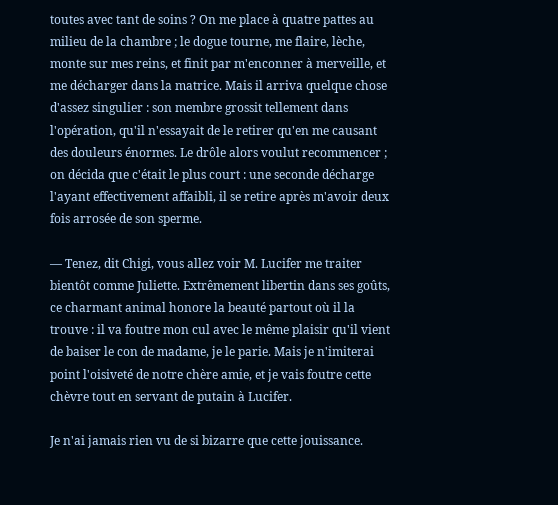toutes avec tant de soins ? On me place à quatre pattes au milieu de la chambre ; le dogue tourne, me flaire, lèche, monte sur mes reins, et finit par m'enconner à merveille, et me décharger dans la matrice. Mais il arriva quelque chose d'assez singulier : son membre grossit tellement dans l'opération, qu'il n'essayait de le retirer qu'en me causant des douleurs énormes. Le drôle alors voulut recommencer ; on décida que c'était le plus court : une seconde décharge l'ayant effectivement affaibli, il se retire après m'avoir deux fois arrosée de son sperme.

— Tenez, dit Chigi, vous allez voir M. Lucifer me traiter bientôt comme Juliette. Extrêmement libertin dans ses goûts, ce charmant animal honore la beauté partout où il la trouve : il va foutre mon cul avec le même plaisir qu'il vient de baiser le con de madame, je le parie. Mais je n'imiterai point l'oisiveté de notre chère amie, et je vais foutre cette chèvre tout en servant de putain à Lucifer.

Je n'ai jamais rien vu de si bizarre que cette jouissance.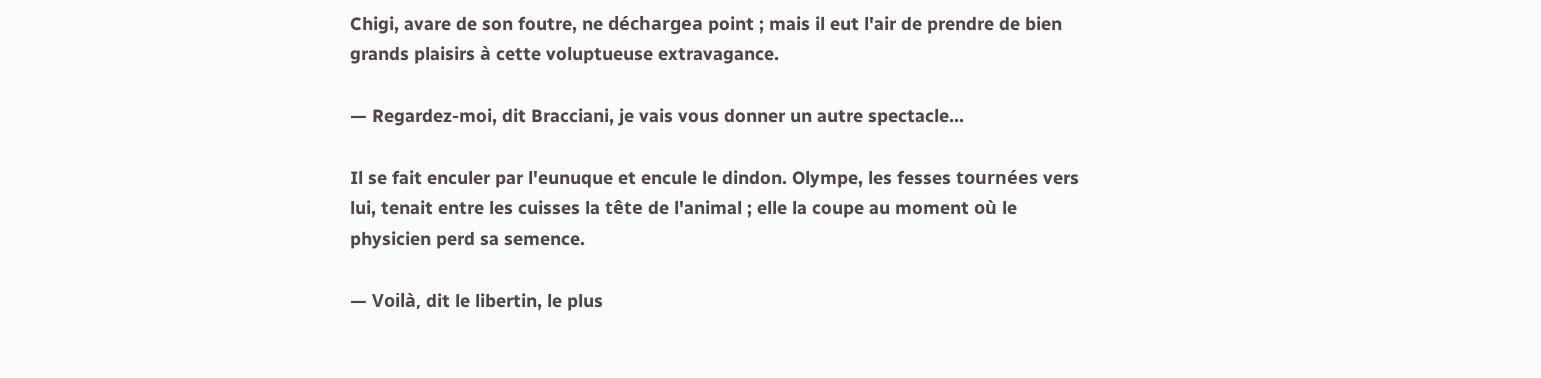Chigi, avare de son foutre, ne déchargea point ; mais il eut l'air de prendre de bien grands plaisirs à cette voluptueuse extravagance.

— Regardez-moi, dit Bracciani, je vais vous donner un autre spectacle...

Il se fait enculer par l'eunuque et encule le dindon. Olympe, les fesses tournées vers lui, tenait entre les cuisses la tête de l'animal ; elle la coupe au moment où le physicien perd sa semence.

— Voilà, dit le libertin, le plus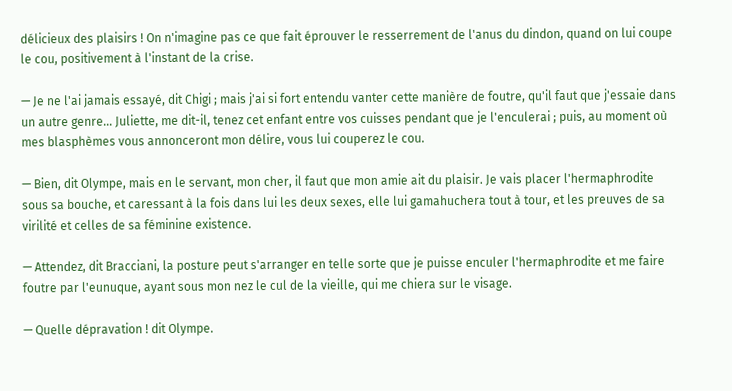délicieux des plaisirs ! On n'imagine pas ce que fait éprouver le resserrement de l'anus du dindon, quand on lui coupe le cou, positivement à l'instant de la crise.

— Je ne l'ai jamais essayé, dit Chigi ; mais j'ai si fort entendu vanter cette manière de foutre, qu'il faut que j'essaie dans un autre genre... Juliette, me dit-il, tenez cet enfant entre vos cuisses pendant que je l'enculerai ; puis, au moment où mes blasphèmes vous annonceront mon délire, vous lui couperez le cou.

— Bien, dit Olympe, mais en le servant, mon cher, il faut que mon amie ait du plaisir. Je vais placer l'hermaphrodite sous sa bouche, et caressant à la fois dans lui les deux sexes, elle lui gamahuchera tout à tour, et les preuves de sa virilité et celles de sa féminine existence.

— Attendez, dit Bracciani, la posture peut s'arranger en telle sorte que je puisse enculer l'hermaphrodite et me faire foutre par l'eunuque, ayant sous mon nez le cul de la vieille, qui me chiera sur le visage.

— Quelle dépravation ! dit Olympe.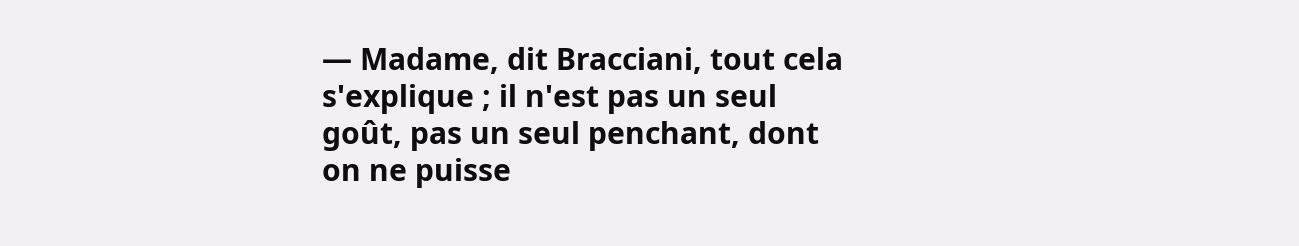— Madame, dit Bracciani, tout cela s'explique ; il n'est pas un seul goût, pas un seul penchant, dont on ne puisse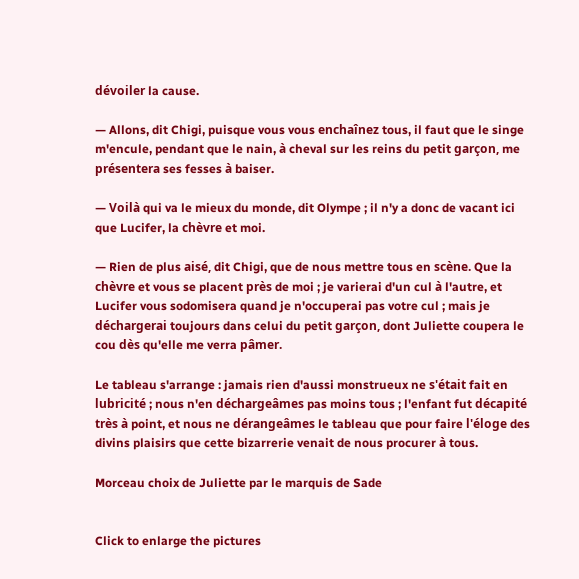dévoiler la cause.

— Allons, dit Chigi, puisque vous vous enchaînez tous, il faut que le singe m'encule, pendant que le nain, à cheval sur les reins du petit garçon, me présentera ses fesses à baiser.

— Voilà qui va le mieux du monde, dit Olympe ; il n'y a donc de vacant ici que Lucifer, la chèvre et moi.

— Rien de plus aisé, dit Chigi, que de nous mettre tous en scène. Que la chèvre et vous se placent près de moi ; je varierai d'un cul à l'autre, et Lucifer vous sodomisera quand je n'occuperai pas votre cul ; mais je déchargerai toujours dans celui du petit garçon, dont Juliette coupera le cou dès qu'elle me verra pâmer.

Le tableau s'arrange : jamais rien d'aussi monstrueux ne s'était fait en lubricité ; nous n'en déchargeâmes pas moins tous ; l'enfant fut décapité très à point, et nous ne dérangeâmes le tableau que pour faire l'éloge des divins plaisirs que cette bizarrerie venait de nous procurer à tous.

Morceau choix de Juliette par le marquis de Sade


Click to enlarge the pictures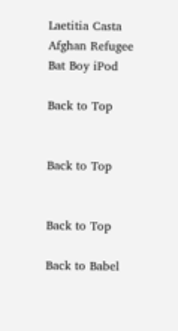Laetitia Casta Afghan Refugee Bat Boy iPod

Back to Top


Back to Top


Back to Top

Back to Babel